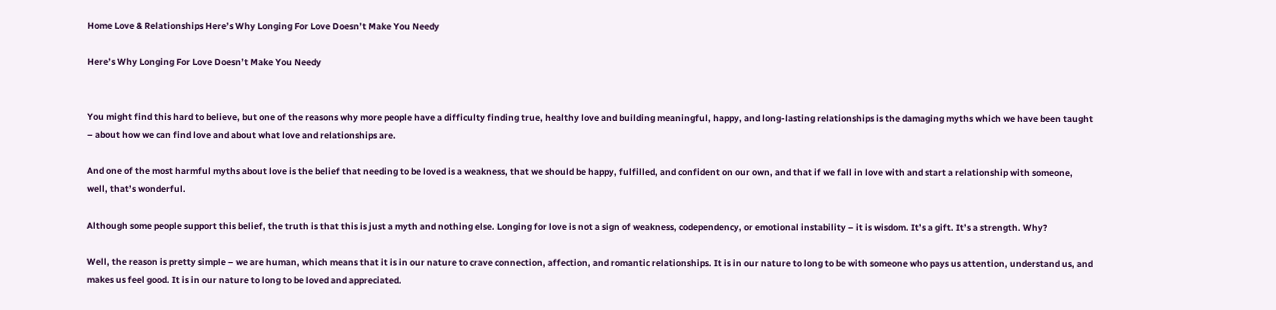Home Love & Relationships Here’s Why Longing For Love Doesn’t Make You Needy

Here’s Why Longing For Love Doesn’t Make You Needy


You might find this hard to believe, but one of the reasons why more people have a difficulty finding true, healthy love and building meaningful, happy, and long-lasting relationships is the damaging myths which we have been taught – about how we can find love and about what love and relationships are.

And one of the most harmful myths about love is the belief that needing to be loved is a weakness, that we should be happy, fulfilled, and confident on our own, and that if we fall in love with and start a relationship with someone, well, that’s wonderful.

Although some people support this belief, the truth is that this is just a myth and nothing else. Longing for love is not a sign of weakness, codependency, or emotional instability – it is wisdom. It’s a gift. It’s a strength. Why?

Well, the reason is pretty simple – we are human, which means that it is in our nature to crave connection, affection, and romantic relationships. It is in our nature to long to be with someone who pays us attention, understand us, and makes us feel good. It is in our nature to long to be loved and appreciated.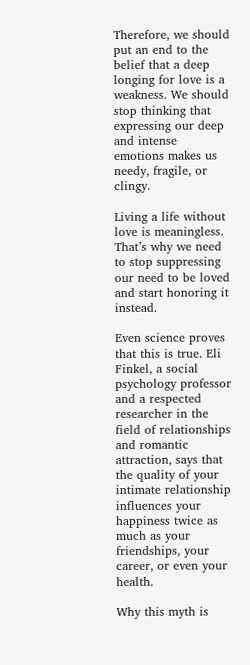Therefore, we should put an end to the belief that a deep longing for love is a weakness. We should stop thinking that expressing our deep and intense emotions makes us needy, fragile, or clingy.

Living a life without love is meaningless. That’s why we need to stop suppressing our need to be loved and start honoring it instead.

Even science proves that this is true. Eli Finkel, a social psychology professor and a respected researcher in the field of relationships and romantic attraction, says that the quality of your intimate relationship influences your happiness twice as much as your friendships, your career, or even your health.

Why this myth is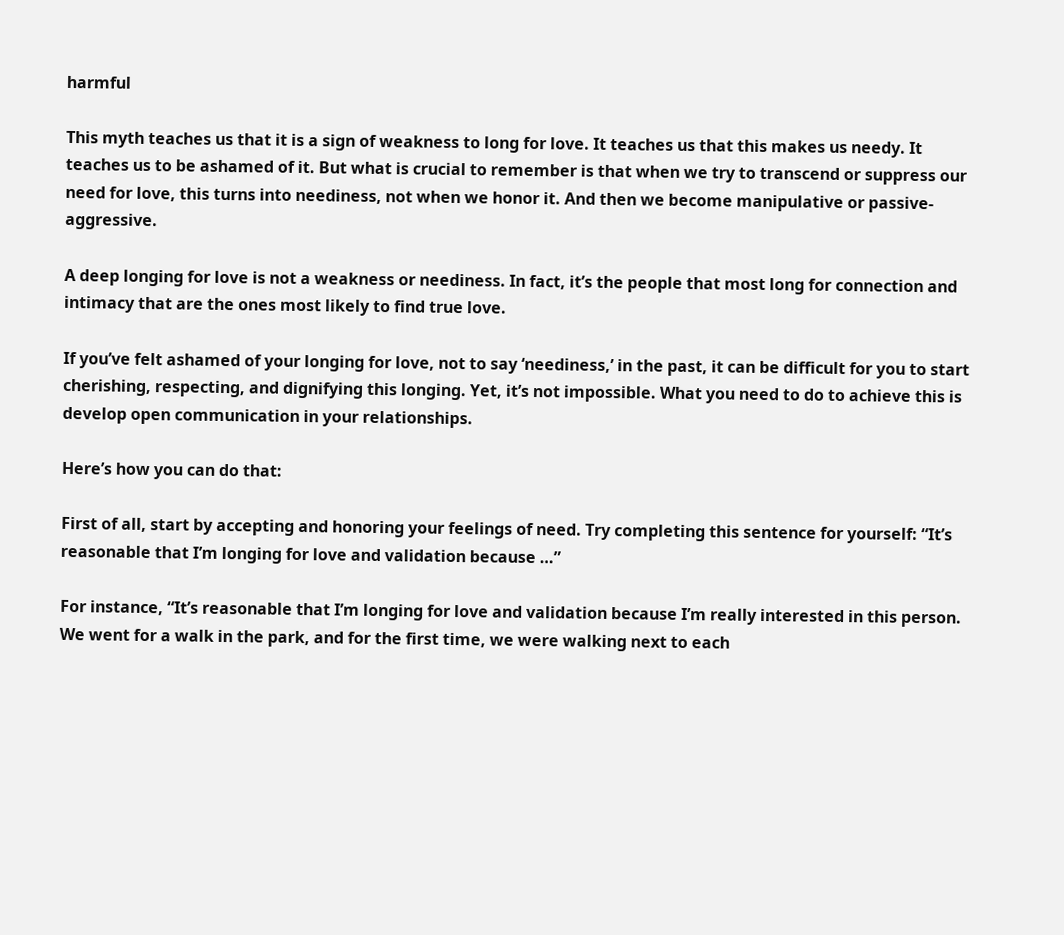harmful

This myth teaches us that it is a sign of weakness to long for love. It teaches us that this makes us needy. It teaches us to be ashamed of it. But what is crucial to remember is that when we try to transcend or suppress our need for love, this turns into neediness, not when we honor it. And then we become manipulative or passive-aggressive.

A deep longing for love is not a weakness or neediness. In fact, it’s the people that most long for connection and intimacy that are the ones most likely to find true love.

If you’ve felt ashamed of your longing for love, not to say ‘neediness,’ in the past, it can be difficult for you to start cherishing, respecting, and dignifying this longing. Yet, it’s not impossible. What you need to do to achieve this is develop open communication in your relationships.

Here’s how you can do that:

First of all, start by accepting and honoring your feelings of need. Try completing this sentence for yourself: “It’s reasonable that I’m longing for love and validation because …”

For instance, “It’s reasonable that I’m longing for love and validation because I’m really interested in this person. We went for a walk in the park, and for the first time, we were walking next to each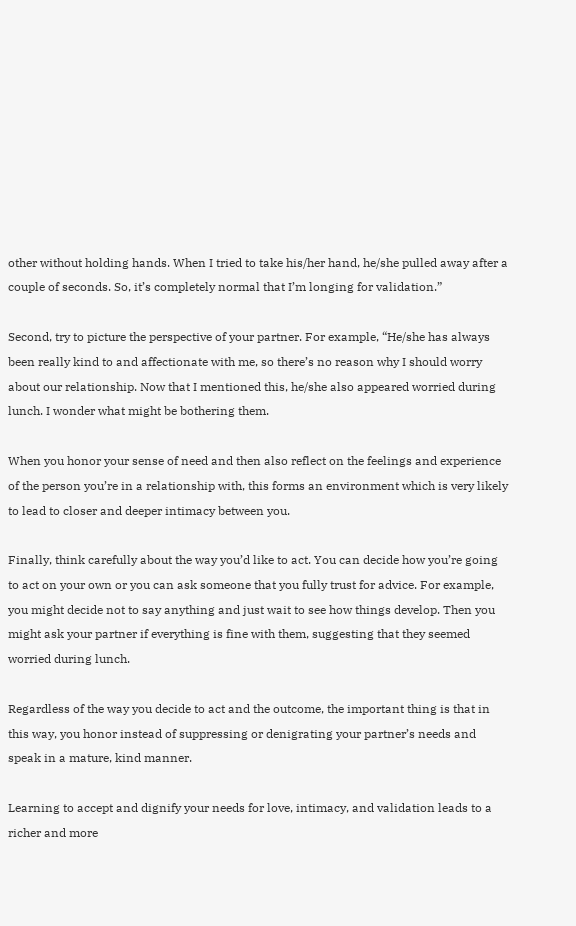other without holding hands. When I tried to take his/her hand, he/she pulled away after a couple of seconds. So, it’s completely normal that I’m longing for validation.”

Second, try to picture the perspective of your partner. For example, “He/she has always been really kind to and affectionate with me, so there’s no reason why I should worry about our relationship. Now that I mentioned this, he/she also appeared worried during lunch. I wonder what might be bothering them.

When you honor your sense of need and then also reflect on the feelings and experience of the person you’re in a relationship with, this forms an environment which is very likely to lead to closer and deeper intimacy between you.

Finally, think carefully about the way you’d like to act. You can decide how you’re going to act on your own or you can ask someone that you fully trust for advice. For example, you might decide not to say anything and just wait to see how things develop. Then you might ask your partner if everything is fine with them, suggesting that they seemed worried during lunch.

Regardless of the way you decide to act and the outcome, the important thing is that in this way, you honor instead of suppressing or denigrating your partner’s needs and speak in a mature, kind manner.

Learning to accept and dignify your needs for love, intimacy, and validation leads to a richer and more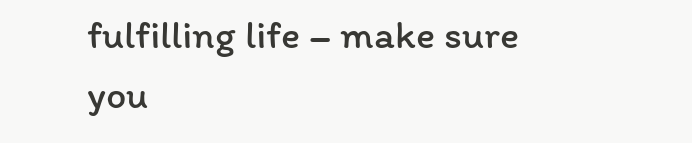fulfilling life – make sure you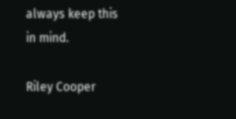always keep this in mind.

Riley Cooper